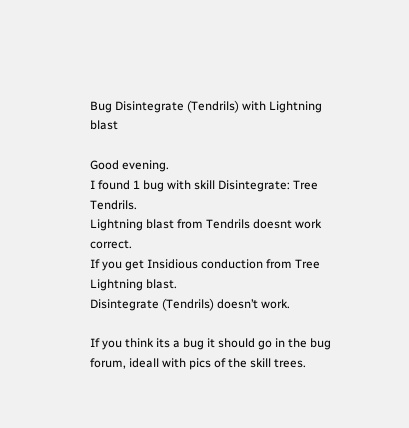Bug Disintegrate (Tendrils) with Lightning blast

Good evening.
I found 1 bug with skill Disintegrate: Tree Tendrils.
Lightning blast from Tendrils doesnt work correct.
If you get Insidious conduction from Tree Lightning blast.
Disintegrate (Tendrils) doesn’t work.

If you think its a bug it should go in the bug forum, ideall with pics of the skill trees.